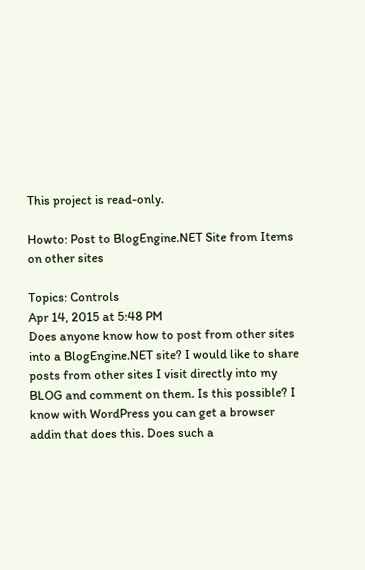This project is read-only.

Howto: Post to BlogEngine.NET Site from Items on other sites

Topics: Controls
Apr 14, 2015 at 5:48 PM
Does anyone know how to post from other sites into a BlogEngine.NET site? I would like to share posts from other sites I visit directly into my BLOG and comment on them. Is this possible? I know with WordPress you can get a browser addin that does this. Does such a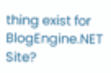thing exist for BlogEngine.NET Site?